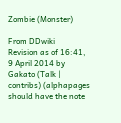Zombie (Monster)

From DDwiki
Revision as of 16:41, 9 April 2014 by Gakato (Talk | contribs) (alphapages should have the note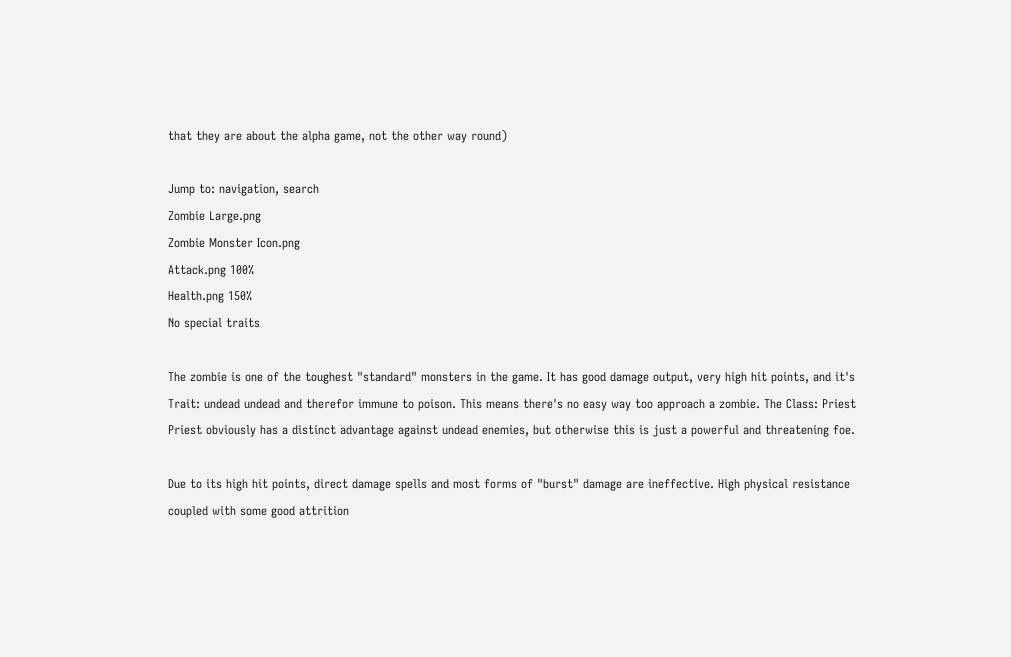that they are about the alpha game, not the other way round)

Jump to: navigation, search
Zombie Large.png
Zombie Monster Icon.png
Attack.png 100%
Health.png 150%
No special traits

The zombie is one of the toughest "standard" monsters in the game. It has good damage output, very high hit points, and it's Trait: undead undead and therefor immune to poison. This means there's no easy way too approach a zombie. The Class: Priest Priest obviously has a distinct advantage against undead enemies, but otherwise this is just a powerful and threatening foe.

Due to its high hit points, direct damage spells and most forms of "burst" damage are ineffective. High physical resistance coupled with some good attrition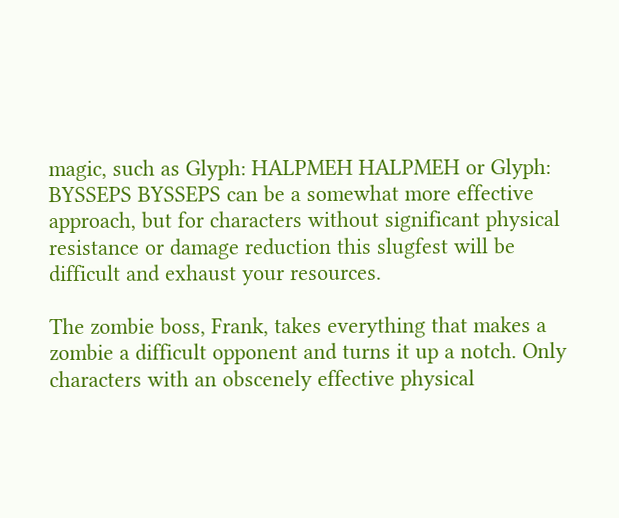magic, such as Glyph: HALPMEH HALPMEH or Glyph: BYSSEPS BYSSEPS can be a somewhat more effective approach, but for characters without significant physical resistance or damage reduction this slugfest will be difficult and exhaust your resources.

The zombie boss, Frank, takes everything that makes a zombie a difficult opponent and turns it up a notch. Only characters with an obscenely effective physical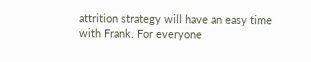attrition strategy will have an easy time with Frank. For everyone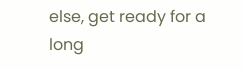else, get ready for a long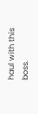haul with this boss.